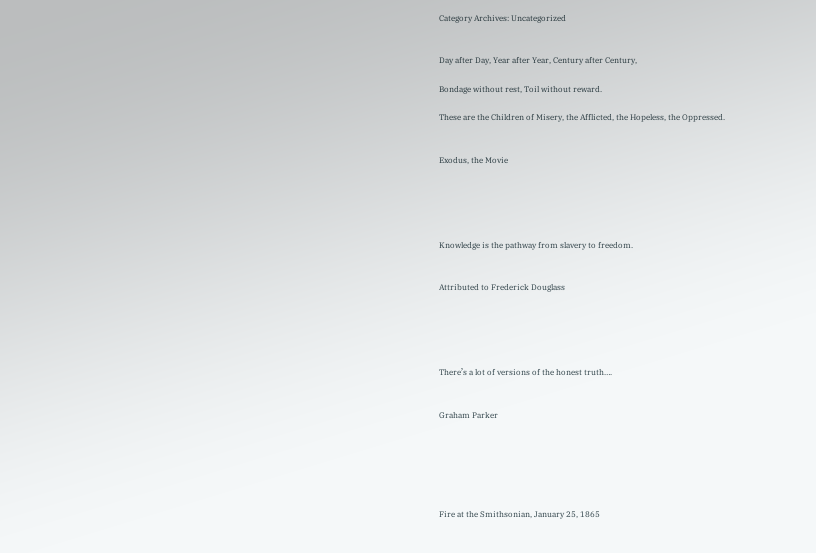Category Archives: Uncategorized


Day after Day, Year after Year, Century after Century,

Bondage without rest, Toil without reward.

These are the Children of Misery, the Afflicted, the Hopeless, the Oppressed.


Exodus, the Movie





Knowledge is the pathway from slavery to freedom.


Attributed to Frederick Douglass





There’s a lot of versions of the honest truth….


Graham Parker






Fire at the Smithsonian, January 25, 1865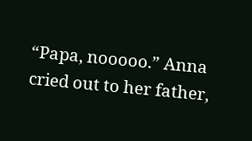“Papa, nooooo.” Anna cried out to her father,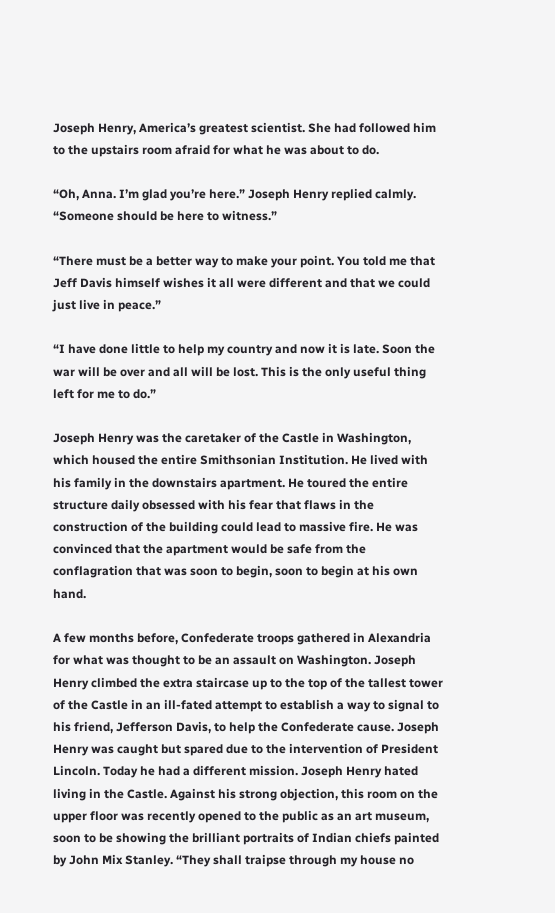Joseph Henry, America’s greatest scientist. She had followed him to the upstairs room afraid for what he was about to do.

“Oh, Anna. I’m glad you’re here.” Joseph Henry replied calmly. “Someone should be here to witness.”

“There must be a better way to make your point. You told me that Jeff Davis himself wishes it all were different and that we could just live in peace.”

“I have done little to help my country and now it is late. Soon the war will be over and all will be lost. This is the only useful thing left for me to do.”

Joseph Henry was the caretaker of the Castle in Washington, which housed the entire Smithsonian Institution. He lived with his family in the downstairs apartment. He toured the entire structure daily obsessed with his fear that flaws in the construction of the building could lead to massive fire. He was convinced that the apartment would be safe from the conflagration that was soon to begin, soon to begin at his own hand.

A few months before, Confederate troops gathered in Alexandria for what was thought to be an assault on Washington. Joseph Henry climbed the extra staircase up to the top of the tallest tower of the Castle in an ill-fated attempt to establish a way to signal to his friend, Jefferson Davis, to help the Confederate cause. Joseph Henry was caught but spared due to the intervention of President Lincoln. Today he had a different mission. Joseph Henry hated living in the Castle. Against his strong objection, this room on the upper floor was recently opened to the public as an art museum, soon to be showing the brilliant portraits of Indian chiefs painted by John Mix Stanley. “They shall traipse through my house no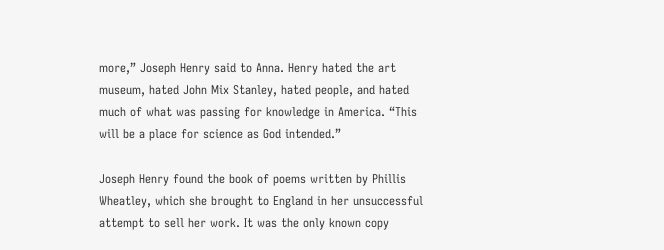more,” Joseph Henry said to Anna. Henry hated the art museum, hated John Mix Stanley, hated people, and hated much of what was passing for knowledge in America. “This will be a place for science as God intended.”

Joseph Henry found the book of poems written by Phillis Wheatley, which she brought to England in her unsuccessful attempt to sell her work. It was the only known copy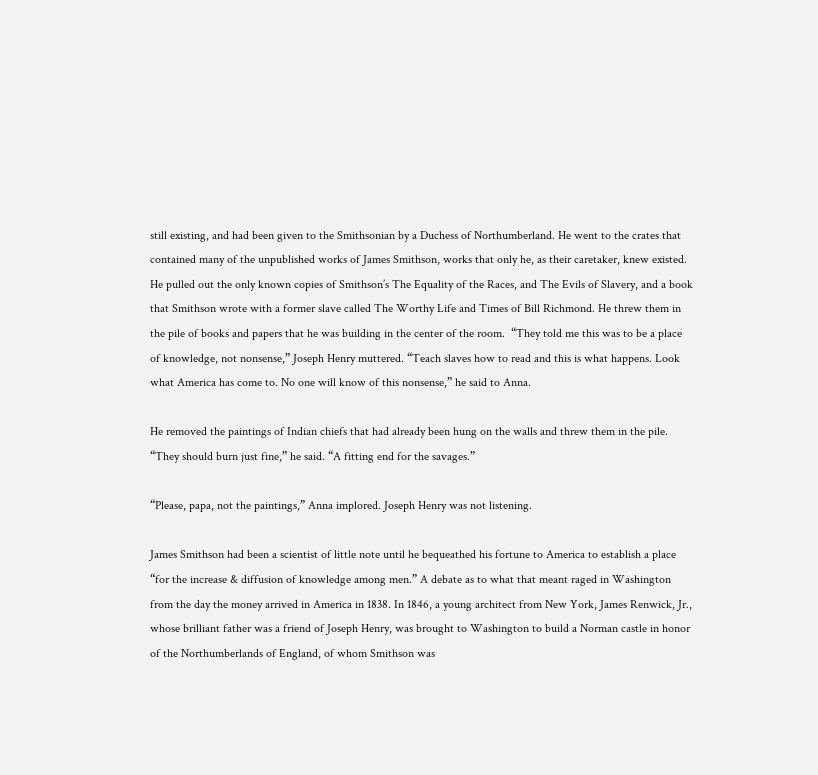still existing, and had been given to the Smithsonian by a Duchess of Northumberland. He went to the crates that contained many of the unpublished works of James Smithson, works that only he, as their caretaker, knew existed. He pulled out the only known copies of Smithson’s The Equality of the Races, and The Evils of Slavery, and a book that Smithson wrote with a former slave called The Worthy Life and Times of Bill Richmond. He threw them in the pile of books and papers that he was building in the center of the room.  “They told me this was to be a place of knowledge, not nonsense,” Joseph Henry muttered. “Teach slaves how to read and this is what happens. Look what America has come to. No one will know of this nonsense,” he said to Anna.

He removed the paintings of Indian chiefs that had already been hung on the walls and threw them in the pile. “They should burn just fine,” he said. “A fitting end for the savages.”

“Please, papa, not the paintings,” Anna implored. Joseph Henry was not listening.

James Smithson had been a scientist of little note until he bequeathed his fortune to America to establish a place “for the increase & diffusion of knowledge among men.” A debate as to what that meant raged in Washington from the day the money arrived in America in 1838. In 1846, a young architect from New York, James Renwick, Jr., whose brilliant father was a friend of Joseph Henry, was brought to Washington to build a Norman castle in honor of the Northumberlands of England, of whom Smithson was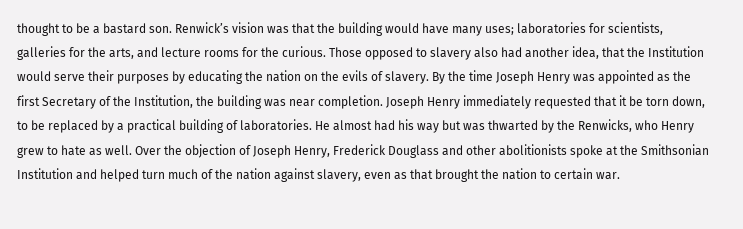thought to be a bastard son. Renwick’s vision was that the building would have many uses; laboratories for scientists, galleries for the arts, and lecture rooms for the curious. Those opposed to slavery also had another idea, that the Institution would serve their purposes by educating the nation on the evils of slavery. By the time Joseph Henry was appointed as the first Secretary of the Institution, the building was near completion. Joseph Henry immediately requested that it be torn down, to be replaced by a practical building of laboratories. He almost had his way but was thwarted by the Renwicks, who Henry grew to hate as well. Over the objection of Joseph Henry, Frederick Douglass and other abolitionists spoke at the Smithsonian Institution and helped turn much of the nation against slavery, even as that brought the nation to certain war.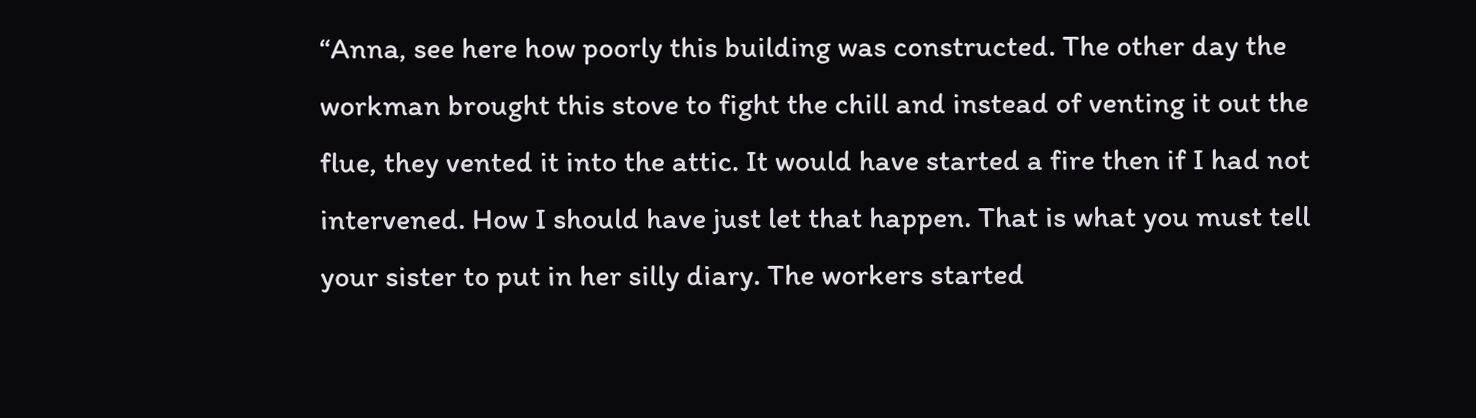“Anna, see here how poorly this building was constructed. The other day the workman brought this stove to fight the chill and instead of venting it out the flue, they vented it into the attic. It would have started a fire then if I had not intervened. How I should have just let that happen. That is what you must tell your sister to put in her silly diary. The workers started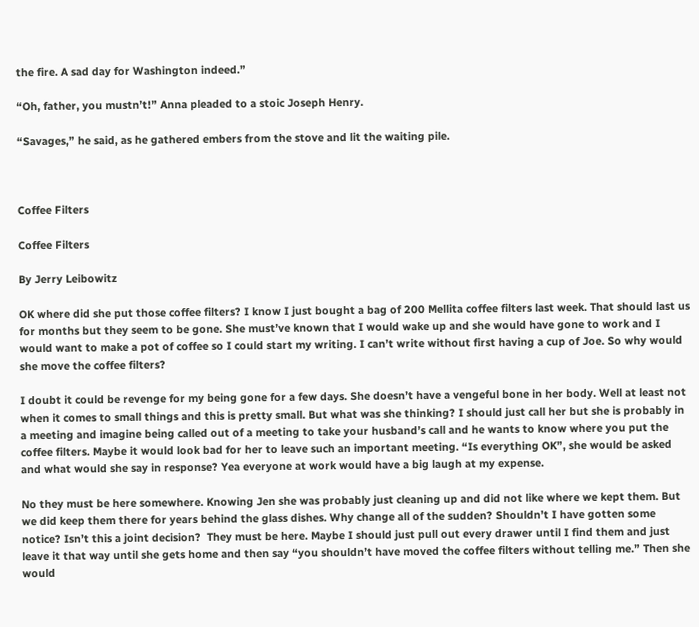the fire. A sad day for Washington indeed.”

“Oh, father, you mustn’t!” Anna pleaded to a stoic Joseph Henry.

“Savages,” he said, as he gathered embers from the stove and lit the waiting pile.



Coffee Filters

Coffee Filters

By Jerry Leibowitz

OK where did she put those coffee filters? I know I just bought a bag of 200 Mellita coffee filters last week. That should last us for months but they seem to be gone. She must’ve known that I would wake up and she would have gone to work and I would want to make a pot of coffee so I could start my writing. I can’t write without first having a cup of Joe. So why would she move the coffee filters?

I doubt it could be revenge for my being gone for a few days. She doesn’t have a vengeful bone in her body. Well at least not when it comes to small things and this is pretty small. But what was she thinking? I should just call her but she is probably in a meeting and imagine being called out of a meeting to take your husband’s call and he wants to know where you put the coffee filters. Maybe it would look bad for her to leave such an important meeting. “Is everything OK”, she would be asked and what would she say in response? Yea everyone at work would have a big laugh at my expense.

No they must be here somewhere. Knowing Jen she was probably just cleaning up and did not like where we kept them. But we did keep them there for years behind the glass dishes. Why change all of the sudden? Shouldn’t I have gotten some notice? Isn’t this a joint decision?  They must be here. Maybe I should just pull out every drawer until I find them and just leave it that way until she gets home and then say “you shouldn’t have moved the coffee filters without telling me.” Then she would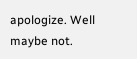apologize. Well maybe not.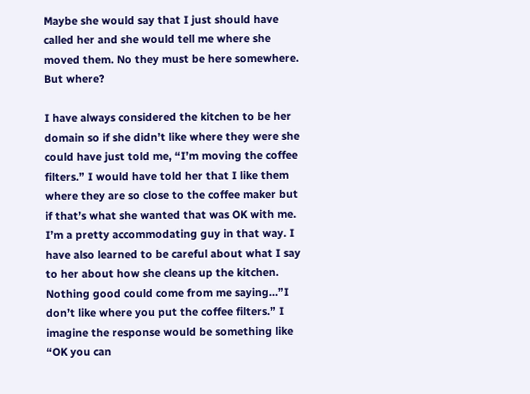Maybe she would say that I just should have called her and she would tell me where she moved them. No they must be here somewhere. But where?

I have always considered the kitchen to be her domain so if she didn’t like where they were she could have just told me, “I’m moving the coffee filters.” I would have told her that I like them where they are so close to the coffee maker but if that’s what she wanted that was OK with me. I’m a pretty accommodating guy in that way. I have also learned to be careful about what I say to her about how she cleans up the kitchen. Nothing good could come from me saying…”I don’t like where you put the coffee filters.” I imagine the response would be something like “OK you can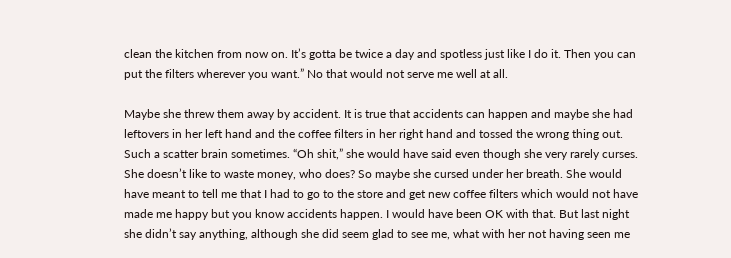clean the kitchen from now on. It’s gotta be twice a day and spotless just like I do it. Then you can put the filters wherever you want.” No that would not serve me well at all.

Maybe she threw them away by accident. It is true that accidents can happen and maybe she had leftovers in her left hand and the coffee filters in her right hand and tossed the wrong thing out. Such a scatter brain sometimes. “Oh shit,” she would have said even though she very rarely curses. She doesn’t like to waste money, who does? So maybe she cursed under her breath. She would have meant to tell me that I had to go to the store and get new coffee filters which would not have made me happy but you know accidents happen. I would have been OK with that. But last night she didn’t say anything, although she did seem glad to see me, what with her not having seen me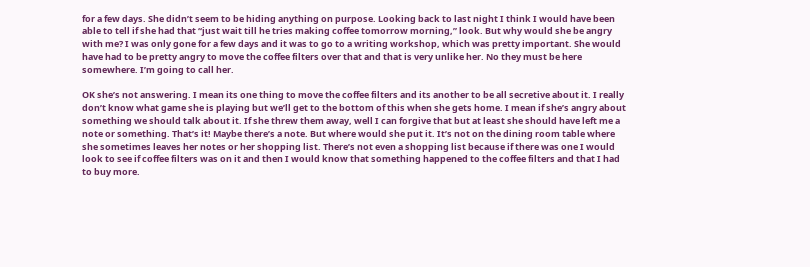for a few days. She didn’t seem to be hiding anything on purpose. Looking back to last night I think I would have been able to tell if she had that “just wait till he tries making coffee tomorrow morning,” look. But why would she be angry with me? I was only gone for a few days and it was to go to a writing workshop, which was pretty important. She would have had to be pretty angry to move the coffee filters over that and that is very unlike her. No they must be here somewhere. I’m going to call her.

OK she’s not answering. I mean its one thing to move the coffee filters and its another to be all secretive about it. I really don’t know what game she is playing but we’ll get to the bottom of this when she gets home. I mean if she’s angry about something we should talk about it. If she threw them away, well I can forgive that but at least she should have left me a note or something. That’s it! Maybe there’s a note. But where would she put it. It’s not on the dining room table where she sometimes leaves her notes or her shopping list. There’s not even a shopping list because if there was one I would look to see if coffee filters was on it and then I would know that something happened to the coffee filters and that I had to buy more.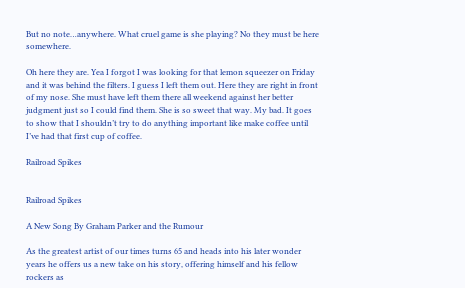But no note…anywhere. What cruel game is she playing? No they must be here somewhere.

Oh here they are. Yea I forgot I was looking for that lemon squeezer on Friday and it was behind the filters. I guess I left them out. Here they are right in front of my nose. She must have left them there all weekend against her better judgment just so I could find them. She is so sweet that way. My bad. It goes to show that I shouldn’t try to do anything important like make coffee until I’ve had that first cup of coffee.

Railroad Spikes


Railroad Spikes

A New Song By Graham Parker and the Rumour

As the greatest artist of our times turns 65 and heads into his later wonder years he offers us a new take on his story, offering himself and his fellow rockers as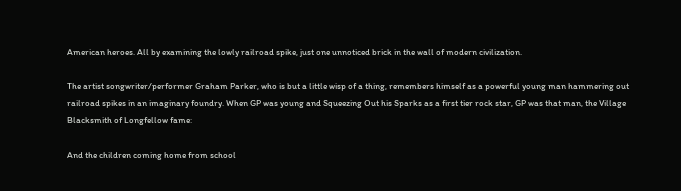American heroes. All by examining the lowly railroad spike, just one unnoticed brick in the wall of modern civilization.

The artist songwriter/performer Graham Parker, who is but a little wisp of a thing, remembers himself as a powerful young man hammering out railroad spikes in an imaginary foundry. When GP was young and Squeezing Out his Sparks as a first tier rock star, GP was that man, the Village Blacksmith of Longfellow fame:

And the children coming home from school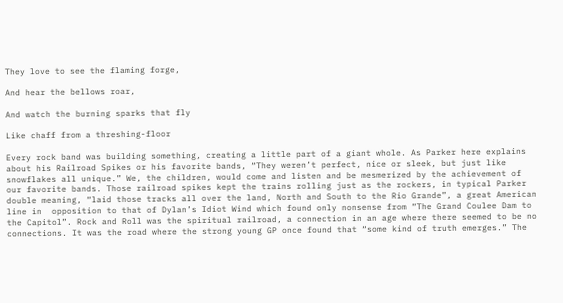They love to see the flaming forge,

And hear the bellows roar,

And watch the burning sparks that fly

Like chaff from a threshing-floor

Every rock band was building something, creating a little part of a giant whole. As Parker here explains about his Railroad Spikes or his favorite bands, “They weren’t perfect, nice or sleek, but just like snowflakes all unique.” We, the children, would come and listen and be mesmerized by the achievement of our favorite bands. Those railroad spikes kept the trains rolling just as the rockers, in typical Parker double meaning, “laid those tracks all over the land, North and South to the Rio Grande”, a great American line in  opposition to that of Dylan’s Idiot Wind which found only nonsense from “The Grand Coulee Dam to the Capitol”. Rock and Roll was the spiritual railroad, a connection in an age where there seemed to be no connections. It was the road where the strong young GP once found that “some kind of truth emerges.” The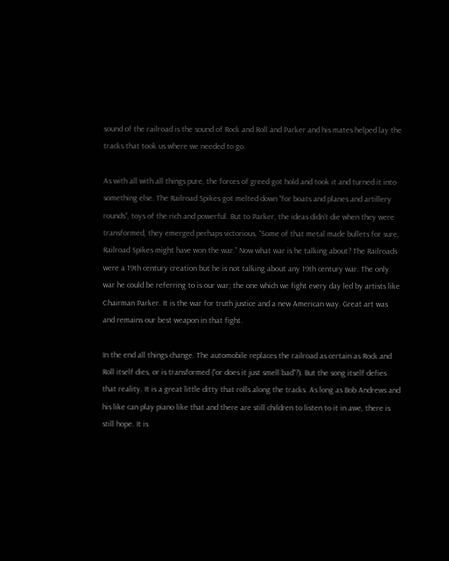sound of the railroad is the sound of Rock and Roll and Parker and his mates helped lay the tracks that took us where we needed to go.

As with all with all things pure, the forces of greed got hold and took it and turned it into something else. The Railroad Spikes got melted down “for boats and planes and artillery rounds”, toys of the rich and powerful. But to Parker, the ideas didn’t die when they were transformed, they emerged perhaps victorious, “Some of that metal made bullets for sure, Railroad Spikes might have won the war.” Now what war is he talking about? The Railroads were a 19th century creation but he is not talking about any 19th century war. The only war he could be referring to is our war; the one which we fight every day led by artists like Chairman Parker. It is the war for truth justice and a new American way. Great art was and remains our best weapon in that fight.

In the end all things change. The automobile replaces the railroad as certain as Rock and Roll itself dies, or is transformed (“or does it just smell bad”?). But the song itself defies that reality. It is a great little ditty that rolls along the tracks. As long as Bob Andrews and his like can play piano like that and there are still children to listen to it in awe, there is still hope. It is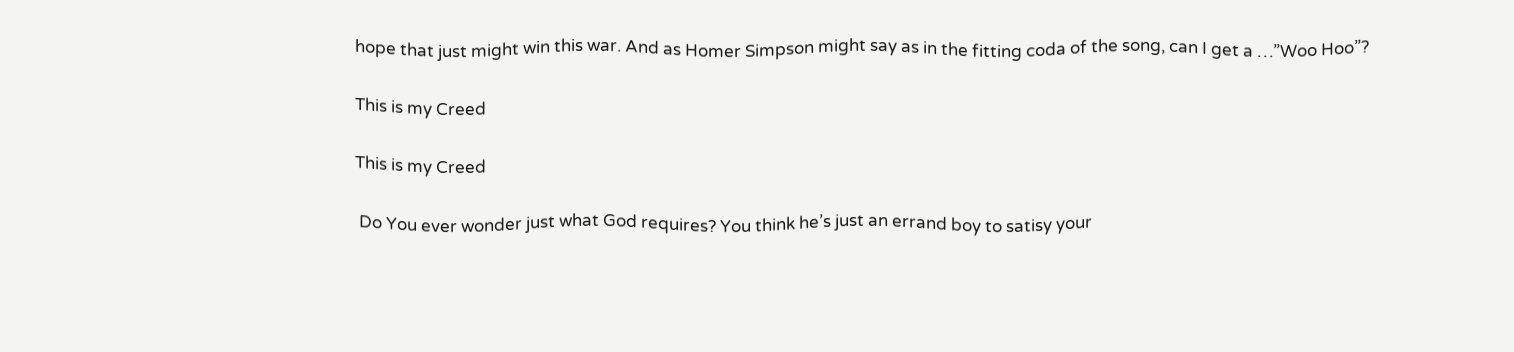hope that just might win this war. And as Homer Simpson might say as in the fitting coda of the song, can I get a …”Woo Hoo”?

This is my Creed

This is my Creed

 Do You ever wonder just what God requires? You think he’s just an errand boy to satisy your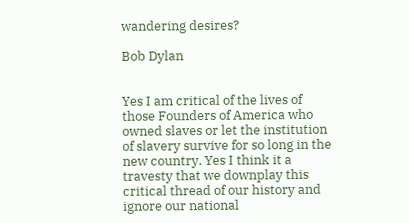wandering desires?

Bob Dylan


Yes I am critical of the lives of those Founders of America who owned slaves or let the institution of slavery survive for so long in the new country. Yes I think it a travesty that we downplay this critical thread of our history and ignore our national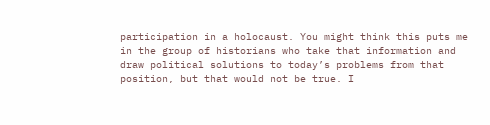participation in a holocaust. You might think this puts me in the group of historians who take that information and draw political solutions to today’s problems from that position, but that would not be true. I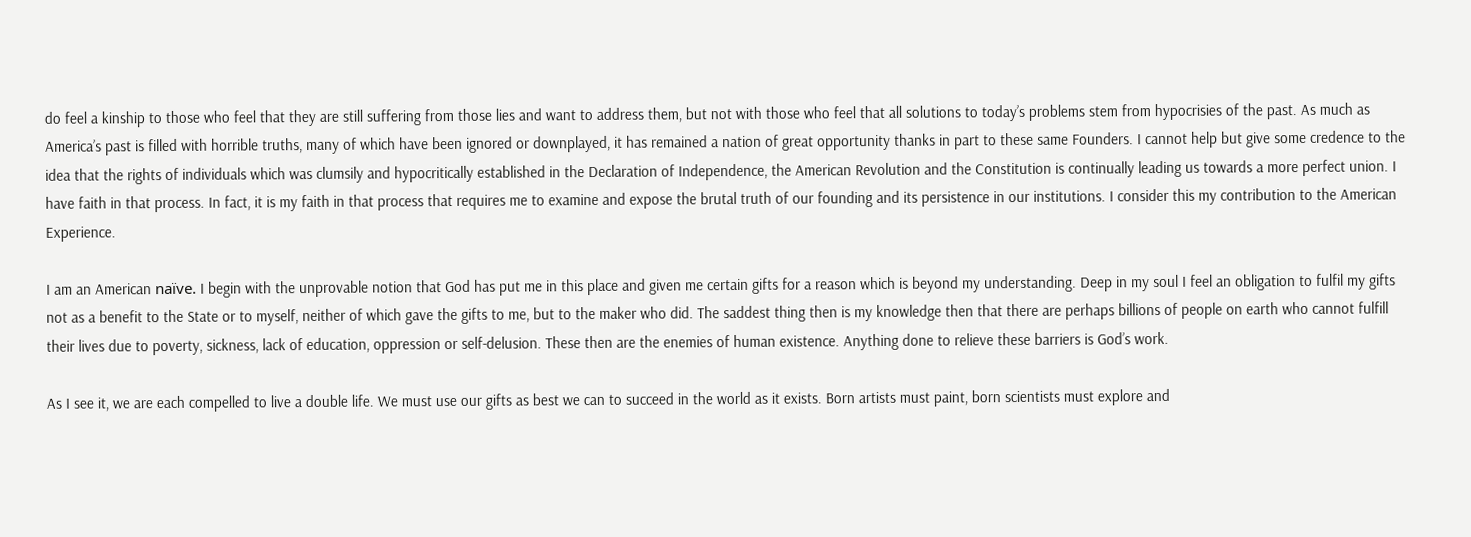do feel a kinship to those who feel that they are still suffering from those lies and want to address them, but not with those who feel that all solutions to today’s problems stem from hypocrisies of the past. As much as America’s past is filled with horrible truths, many of which have been ignored or downplayed, it has remained a nation of great opportunity thanks in part to these same Founders. I cannot help but give some credence to the idea that the rights of individuals which was clumsily and hypocritically established in the Declaration of Independence, the American Revolution and the Constitution is continually leading us towards a more perfect union. I have faith in that process. In fact, it is my faith in that process that requires me to examine and expose the brutal truth of our founding and its persistence in our institutions. I consider this my contribution to the American Experience.

I am an American naïve. I begin with the unprovable notion that God has put me in this place and given me certain gifts for a reason which is beyond my understanding. Deep in my soul I feel an obligation to fulfil my gifts not as a benefit to the State or to myself, neither of which gave the gifts to me, but to the maker who did. The saddest thing then is my knowledge then that there are perhaps billions of people on earth who cannot fulfill their lives due to poverty, sickness, lack of education, oppression or self-delusion. These then are the enemies of human existence. Anything done to relieve these barriers is God’s work.

As I see it, we are each compelled to live a double life. We must use our gifts as best we can to succeed in the world as it exists. Born artists must paint, born scientists must explore and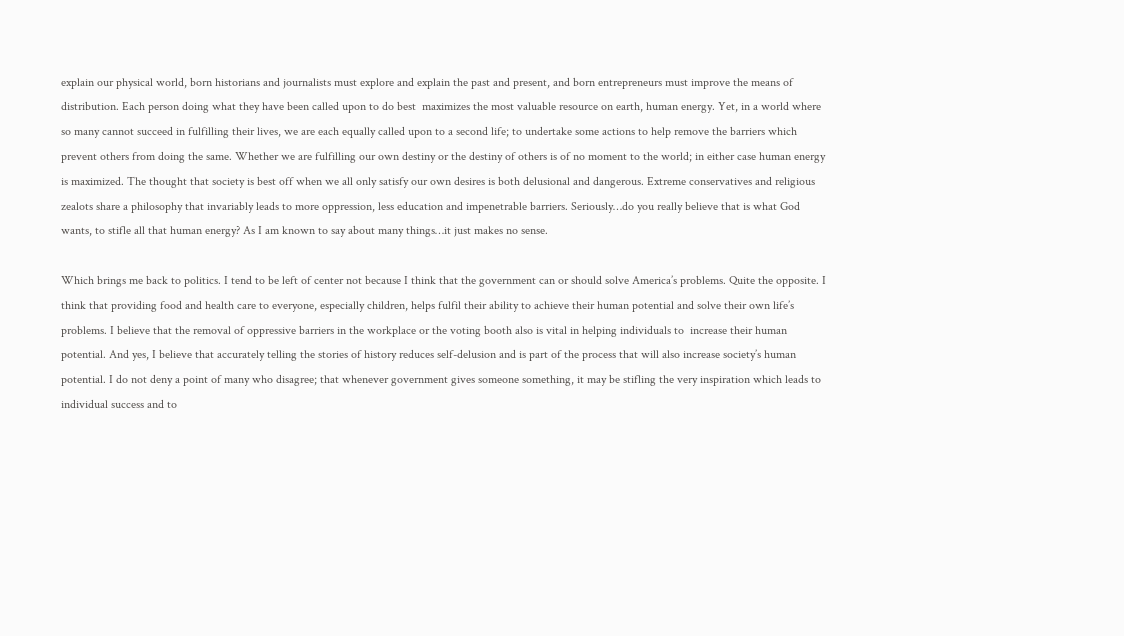explain our physical world, born historians and journalists must explore and explain the past and present, and born entrepreneurs must improve the means of distribution. Each person doing what they have been called upon to do best  maximizes the most valuable resource on earth, human energy. Yet, in a world where so many cannot succeed in fulfilling their lives, we are each equally called upon to a second life; to undertake some actions to help remove the barriers which prevent others from doing the same. Whether we are fulfilling our own destiny or the destiny of others is of no moment to the world; in either case human energy is maximized. The thought that society is best off when we all only satisfy our own desires is both delusional and dangerous. Extreme conservatives and religious zealots share a philosophy that invariably leads to more oppression, less education and impenetrable barriers. Seriously…do you really believe that is what God wants, to stifle all that human energy? As I am known to say about many things…it just makes no sense.

Which brings me back to politics. I tend to be left of center not because I think that the government can or should solve America’s problems. Quite the opposite. I think that providing food and health care to everyone, especially children, helps fulfil their ability to achieve their human potential and solve their own life’s problems. I believe that the removal of oppressive barriers in the workplace or the voting booth also is vital in helping individuals to  increase their human potential. And yes, I believe that accurately telling the stories of history reduces self-delusion and is part of the process that will also increase society’s human potential. I do not deny a point of many who disagree; that whenever government gives someone something, it may be stifling the very inspiration which leads to individual success and to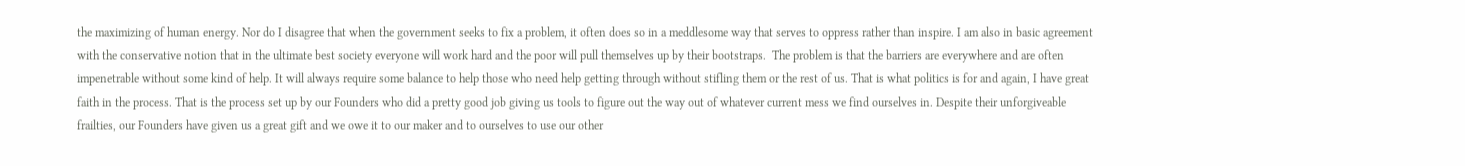the maximizing of human energy. Nor do I disagree that when the government seeks to fix a problem, it often does so in a meddlesome way that serves to oppress rather than inspire. I am also in basic agreement with the conservative notion that in the ultimate best society everyone will work hard and the poor will pull themselves up by their bootstraps.  The problem is that the barriers are everywhere and are often impenetrable without some kind of help. It will always require some balance to help those who need help getting through without stifling them or the rest of us. That is what politics is for and again, I have great faith in the process. That is the process set up by our Founders who did a pretty good job giving us tools to figure out the way out of whatever current mess we find ourselves in. Despite their unforgiveable frailties, our Founders have given us a great gift and we owe it to our maker and to ourselves to use our other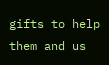gifts to help them and us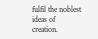fulfil the noblest ideas of creation.